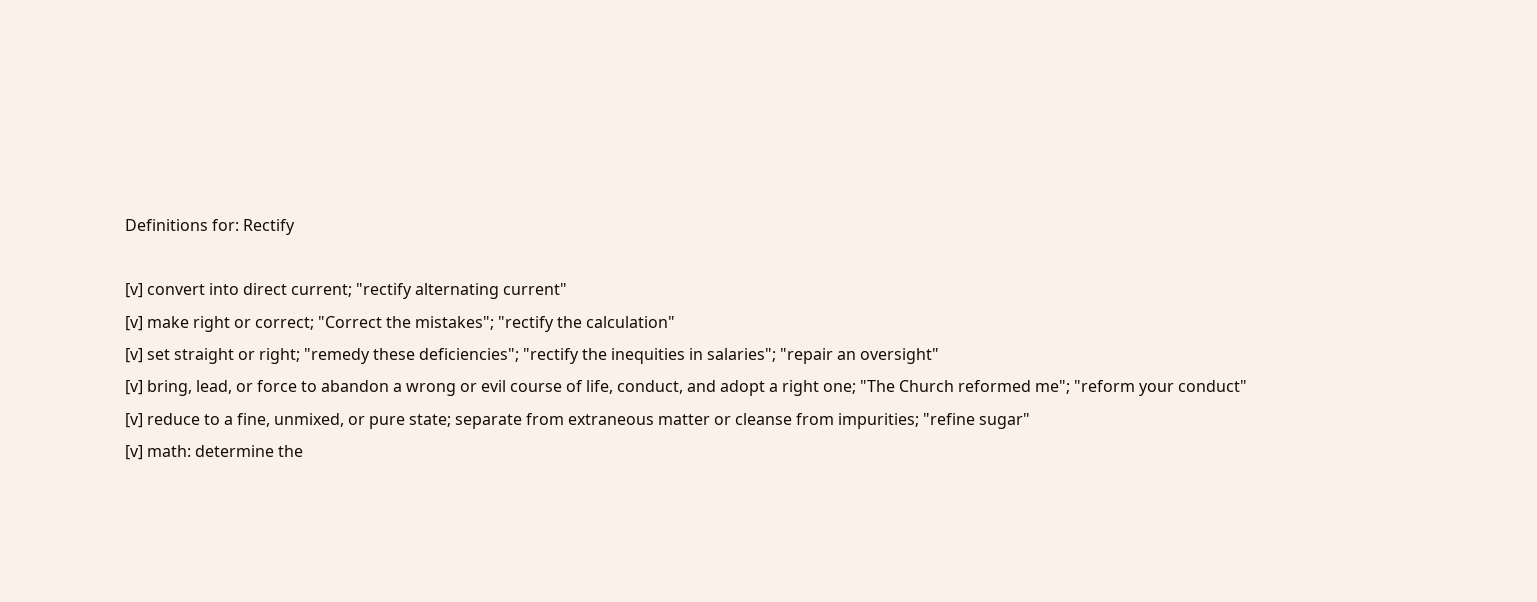Definitions for: Rectify

[v] convert into direct current; "rectify alternating current"
[v] make right or correct; "Correct the mistakes"; "rectify the calculation"
[v] set straight or right; "remedy these deficiencies"; "rectify the inequities in salaries"; "repair an oversight"
[v] bring, lead, or force to abandon a wrong or evil course of life, conduct, and adopt a right one; "The Church reformed me"; "reform your conduct"
[v] reduce to a fine, unmixed, or pure state; separate from extraneous matter or cleanse from impurities; "refine sugar"
[v] math: determine the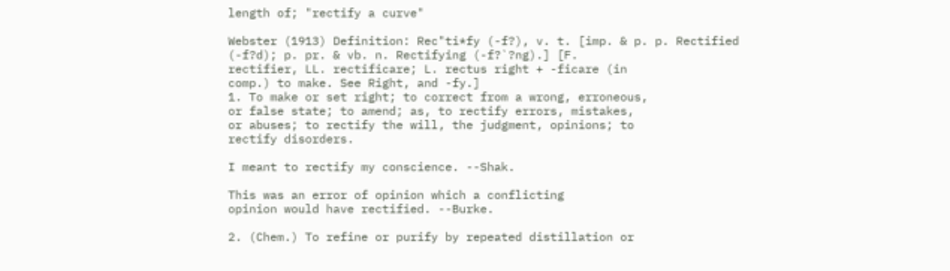length of; "rectify a curve"

Webster (1913) Definition: Rec"ti*fy (-f?), v. t. [imp. & p. p. Rectified
(-f?d); p. pr. & vb. n. Rectifying (-f?`?ng).] [F.
rectifier, LL. rectificare; L. rectus right + -ficare (in
comp.) to make. See Right, and -fy.]
1. To make or set right; to correct from a wrong, erroneous,
or false state; to amend; as, to rectify errors, mistakes,
or abuses; to rectify the will, the judgment, opinions; to
rectify disorders.

I meant to rectify my conscience. --Shak.

This was an error of opinion which a conflicting
opinion would have rectified. --Burke.

2. (Chem.) To refine or purify by repeated distillation or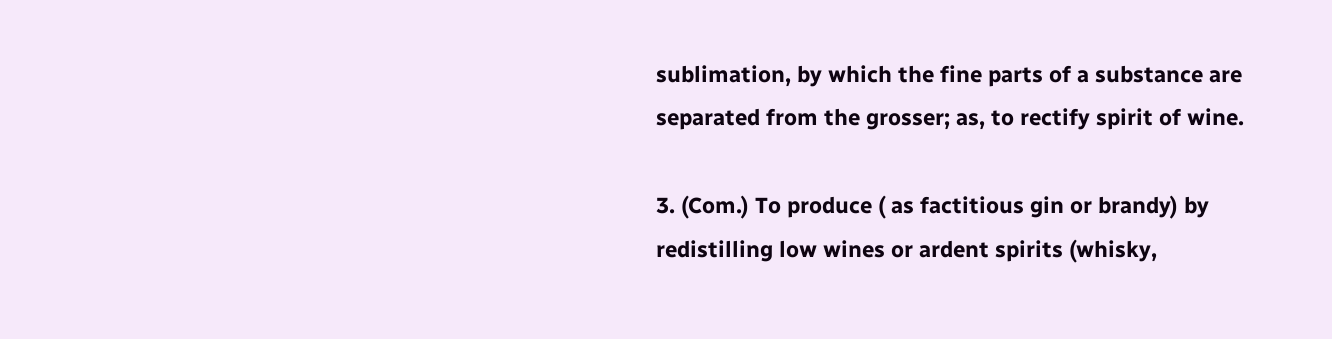sublimation, by which the fine parts of a substance are
separated from the grosser; as, to rectify spirit of wine.

3. (Com.) To produce ( as factitious gin or brandy) by
redistilling low wines or ardent spirits (whisky,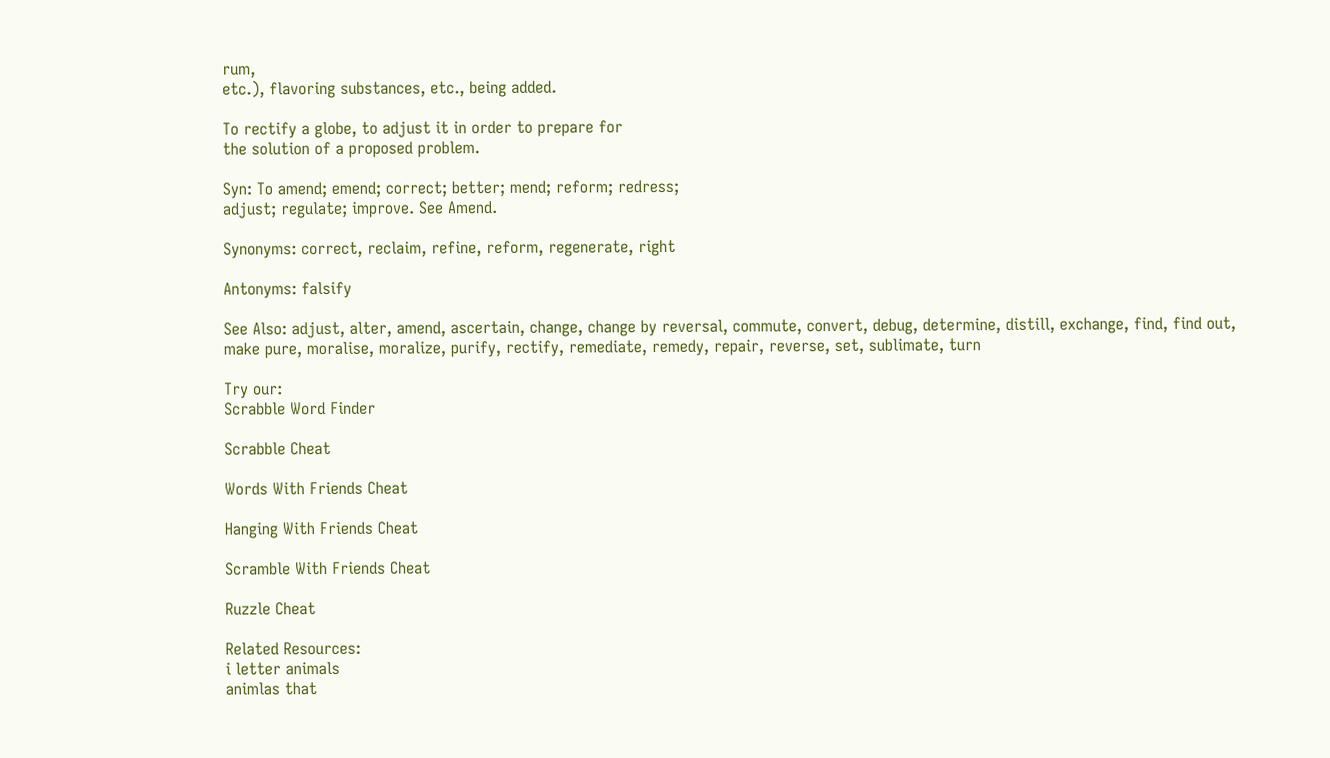rum,
etc.), flavoring substances, etc., being added.

To rectify a globe, to adjust it in order to prepare for
the solution of a proposed problem.

Syn: To amend; emend; correct; better; mend; reform; redress;
adjust; regulate; improve. See Amend.

Synonyms: correct, reclaim, refine, reform, regenerate, right

Antonyms: falsify

See Also: adjust, alter, amend, ascertain, change, change by reversal, commute, convert, debug, determine, distill, exchange, find, find out, make pure, moralise, moralize, purify, rectify, remediate, remedy, repair, reverse, set, sublimate, turn

Try our:
Scrabble Word Finder

Scrabble Cheat

Words With Friends Cheat

Hanging With Friends Cheat

Scramble With Friends Cheat

Ruzzle Cheat

Related Resources:
i letter animals
animlas that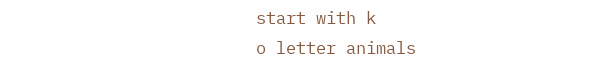start with k
o letter animals